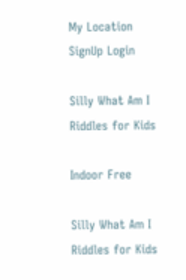My Location
SignUp Login

Silly What Am I Riddles for Kids

Indoor Free

Silly What Am I Riddles for Kids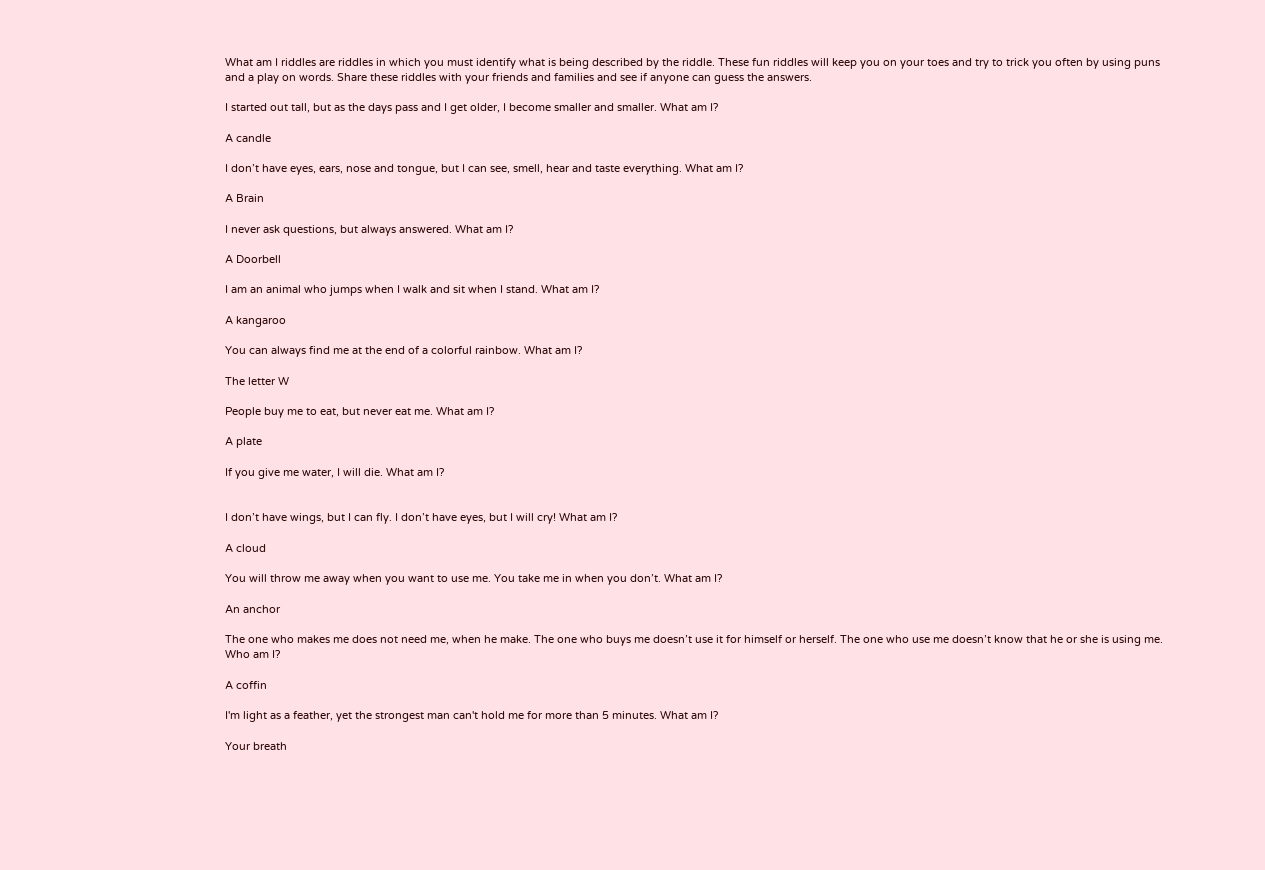What am I riddles are riddles in which you must identify what is being described by the riddle. These fun riddles will keep you on your toes and try to trick you often by using puns and a play on words. Share these riddles with your friends and families and see if anyone can guess the answers.

I started out tall, but as the days pass and I get older, I become smaller and smaller. What am I?

A candle

I don’t have eyes, ears, nose and tongue, but I can see, smell, hear and taste everything. What am I?

A Brain

I never ask questions, but always answered. What am I?

A Doorbell

I am an animal who jumps when I walk and sit when I stand. What am I?

A kangaroo

You can always find me at the end of a colorful rainbow. What am I?

The letter W

People buy me to eat, but never eat me. What am I?

A plate

If you give me water, I will die. What am I?


I don’t have wings, but I can fly. I don’t have eyes, but I will cry! What am I?

A cloud

You will throw me away when you want to use me. You take me in when you don’t. What am I?

An anchor

The one who makes me does not need me, when he make. The one who buys me doesn’t use it for himself or herself. The one who use me doesn’t know that he or she is using me. Who am I?

A coffin

I'm light as a feather, yet the strongest man can't hold me for more than 5 minutes. What am I?

Your breath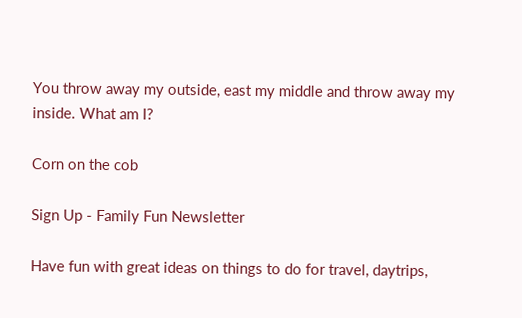You throw away my outside, east my middle and throw away my inside. What am I?

Corn on the cob

Sign Up - Family Fun Newsletter

Have fun with great ideas on things to do for travel, daytrips,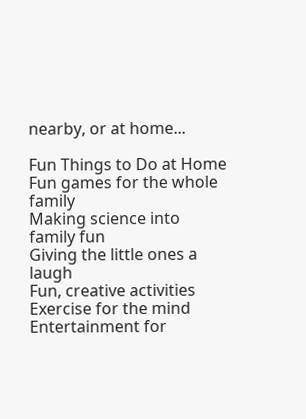nearby, or at home...

Fun Things to Do at Home
Fun games for the whole family
Making science into family fun
Giving the little ones a laugh
Fun, creative activities
Exercise for the mind
Entertainment for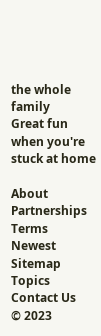the whole family
Great fun when you're stuck at home

About     Partnerships     Terms     Newest     Sitemap     Topics     Contact Us
© 2023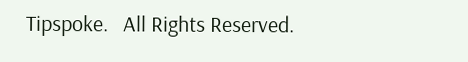Tipspoke.   All Rights Reserved.